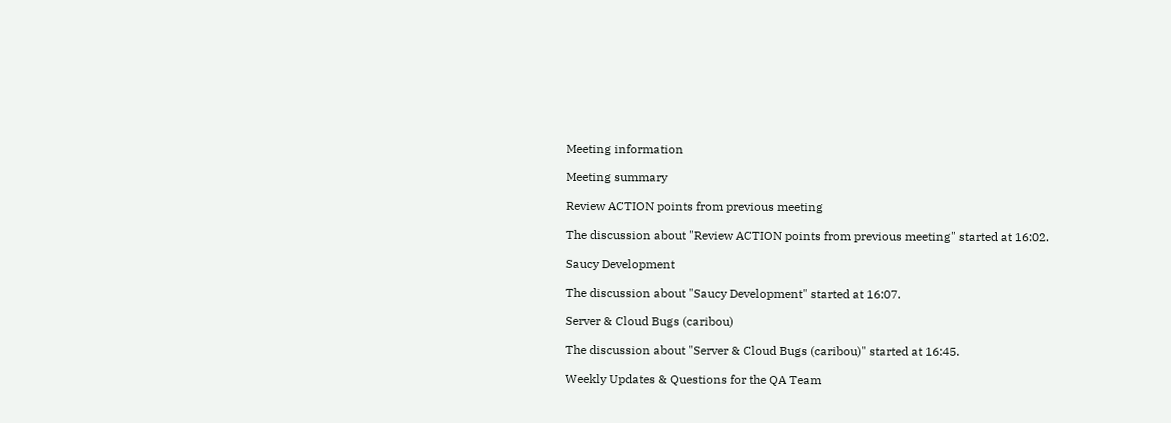Meeting information

Meeting summary

Review ACTION points from previous meeting

The discussion about "Review ACTION points from previous meeting" started at 16:02.

Saucy Development

The discussion about "Saucy Development" started at 16:07.

Server & Cloud Bugs (caribou)

The discussion about "Server & Cloud Bugs (caribou)" started at 16:45.

Weekly Updates & Questions for the QA Team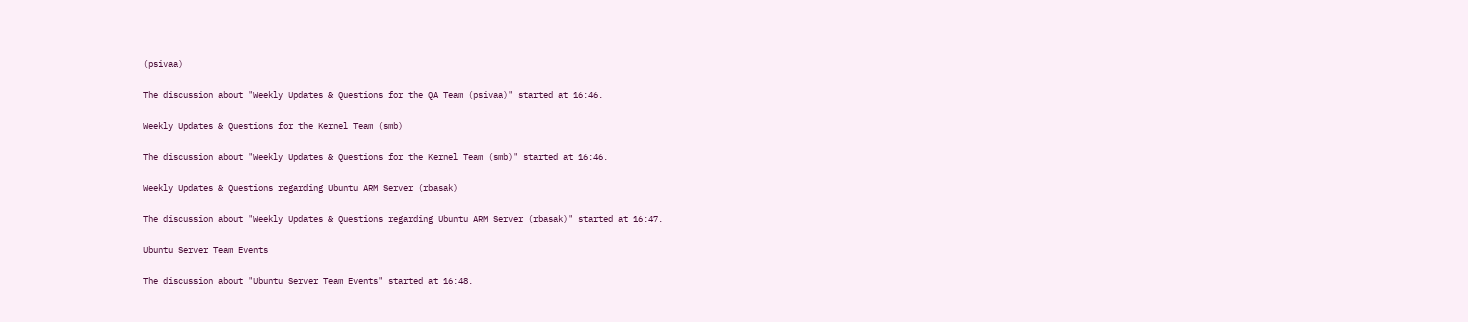(psivaa)

The discussion about "Weekly Updates & Questions for the QA Team (psivaa)" started at 16:46.

Weekly Updates & Questions for the Kernel Team (smb)

The discussion about "Weekly Updates & Questions for the Kernel Team (smb)" started at 16:46.

Weekly Updates & Questions regarding Ubuntu ARM Server (rbasak)

The discussion about "Weekly Updates & Questions regarding Ubuntu ARM Server (rbasak)" started at 16:47.

Ubuntu Server Team Events

The discussion about "Ubuntu Server Team Events" started at 16:48.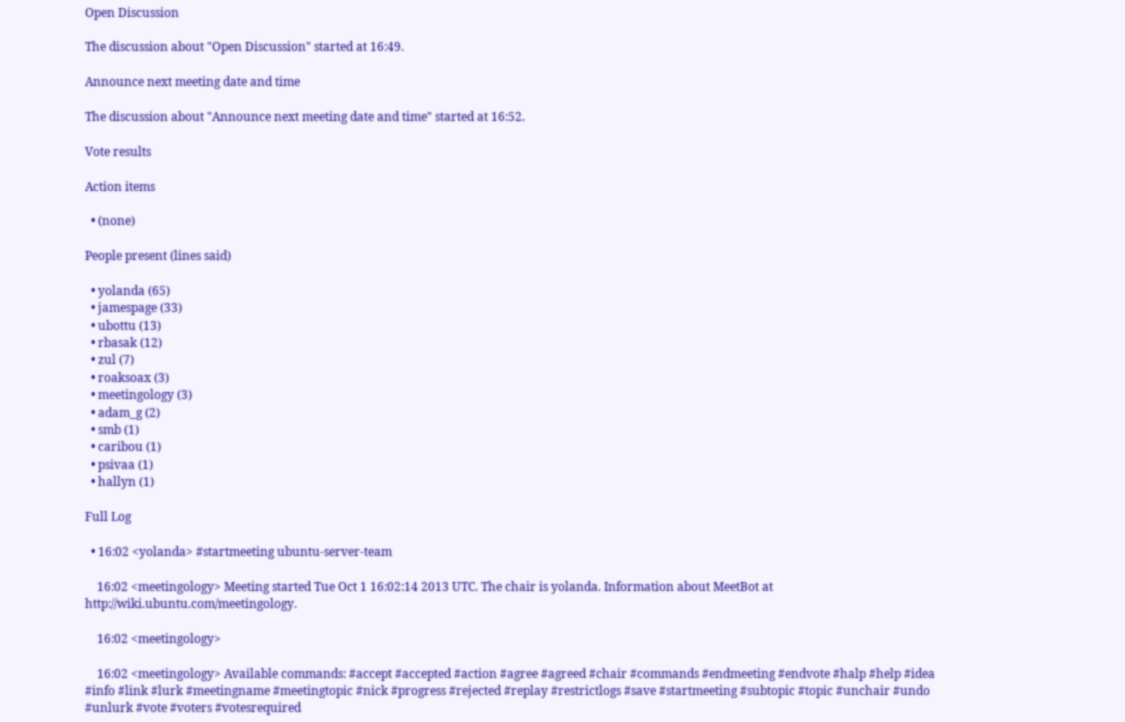Open Discussion

The discussion about "Open Discussion" started at 16:49.

Announce next meeting date and time

The discussion about "Announce next meeting date and time" started at 16:52.

Vote results

Action items

  • (none)

People present (lines said)

  • yolanda (65)
  • jamespage (33)
  • ubottu (13)
  • rbasak (12)
  • zul (7)
  • roaksoax (3)
  • meetingology (3)
  • adam_g (2)
  • smb (1)
  • caribou (1)
  • psivaa (1)
  • hallyn (1)

Full Log

  • 16:02 <yolanda> #startmeeting ubuntu-server-team

    16:02 <meetingology> Meeting started Tue Oct 1 16:02:14 2013 UTC. The chair is yolanda. Information about MeetBot at http://wiki.ubuntu.com/meetingology.

    16:02 <meetingology>

    16:02 <meetingology> Available commands: #accept #accepted #action #agree #agreed #chair #commands #endmeeting #endvote #halp #help #idea #info #link #lurk #meetingname #meetingtopic #nick #progress #rejected #replay #restrictlogs #save #startmeeting #subtopic #topic #unchair #undo #unlurk #vote #voters #votesrequired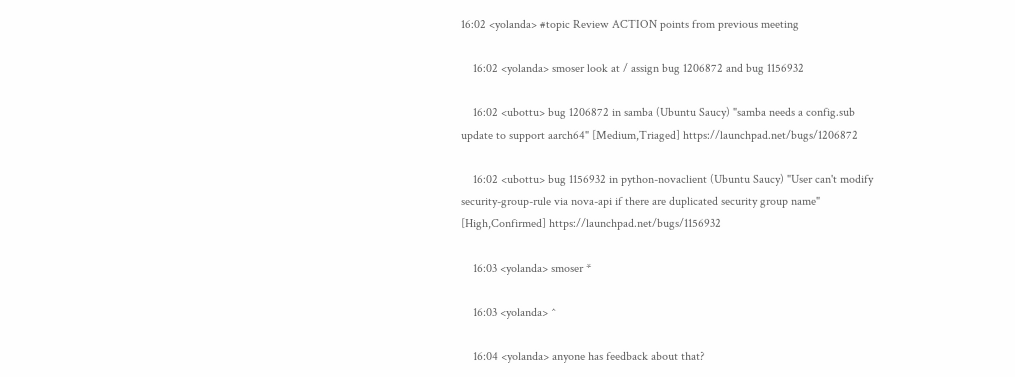16:02 <yolanda> #topic Review ACTION points from previous meeting

    16:02 <yolanda> smoser look at / assign bug 1206872 and bug 1156932

    16:02 <ubottu> bug 1206872 in samba (Ubuntu Saucy) "samba needs a config.sub update to support aarch64" [Medium,Triaged] https://launchpad.net/bugs/1206872

    16:02 <ubottu> bug 1156932 in python-novaclient (Ubuntu Saucy) "User can't modify security-group-rule via nova-api if there are duplicated security group name" [High,Confirmed] https://launchpad.net/bugs/1156932

    16:03 <yolanda> smoser *

    16:03 <yolanda> ^

    16:04 <yolanda> anyone has feedback about that?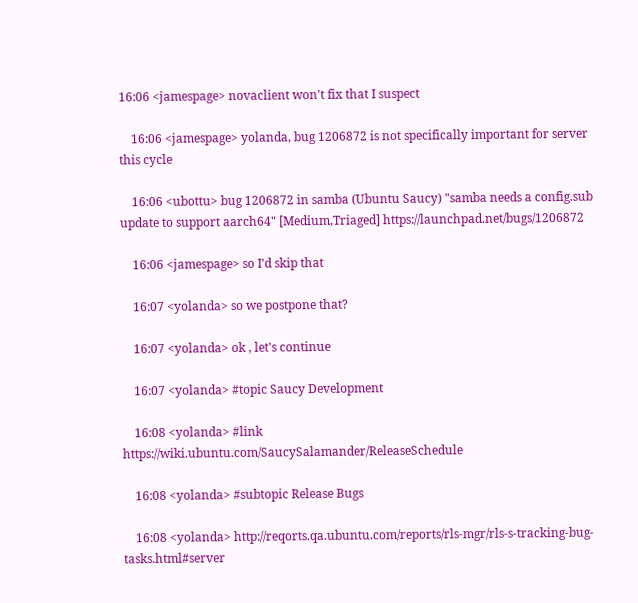16:06 <jamespage> novaclient won't fix that I suspect

    16:06 <jamespage> yolanda, bug 1206872 is not specifically important for server this cycle

    16:06 <ubottu> bug 1206872 in samba (Ubuntu Saucy) "samba needs a config.sub update to support aarch64" [Medium,Triaged] https://launchpad.net/bugs/1206872

    16:06 <jamespage> so I'd skip that

    16:07 <yolanda> so we postpone that?

    16:07 <yolanda> ok , let's continue

    16:07 <yolanda> #topic Saucy Development

    16:08 <yolanda> #link https://wiki.ubuntu.com/SaucySalamander/ReleaseSchedule

    16:08 <yolanda> #subtopic Release Bugs

    16:08 <yolanda> http://reqorts.qa.ubuntu.com/reports/rls-mgr/rls-s-tracking-bug-tasks.html#server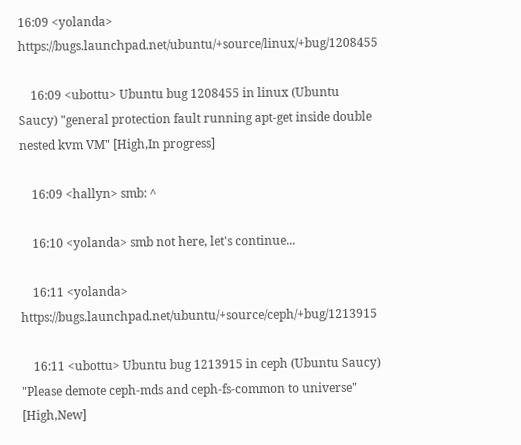16:09 <yolanda> https://bugs.launchpad.net/ubuntu/+source/linux/+bug/1208455

    16:09 <ubottu> Ubuntu bug 1208455 in linux (Ubuntu Saucy) "general protection fault running apt-get inside double nested kvm VM" [High,In progress]

    16:09 <hallyn> smb: ^

    16:10 <yolanda> smb not here, let's continue...

    16:11 <yolanda> https://bugs.launchpad.net/ubuntu/+source/ceph/+bug/1213915

    16:11 <ubottu> Ubuntu bug 1213915 in ceph (Ubuntu Saucy) "Please demote ceph-mds and ceph-fs-common to universe" [High,New]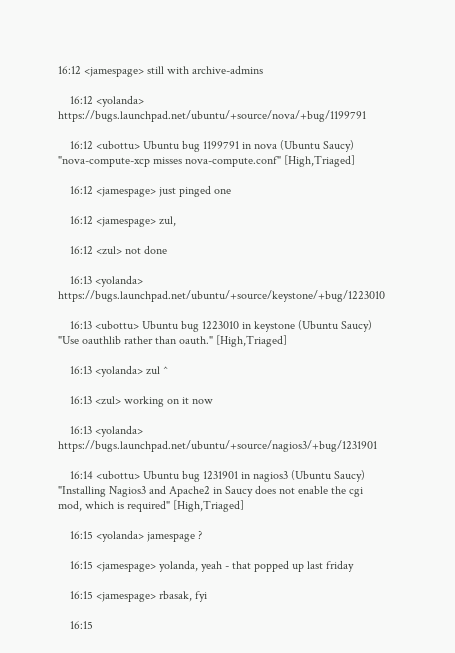16:12 <jamespage> still with archive-admins

    16:12 <yolanda> https://bugs.launchpad.net/ubuntu/+source/nova/+bug/1199791

    16:12 <ubottu> Ubuntu bug 1199791 in nova (Ubuntu Saucy) "nova-compute-xcp misses nova-compute.conf" [High,Triaged]

    16:12 <jamespage> just pinged one

    16:12 <jamespage> zul,

    16:12 <zul> not done

    16:13 <yolanda> https://bugs.launchpad.net/ubuntu/+source/keystone/+bug/1223010

    16:13 <ubottu> Ubuntu bug 1223010 in keystone (Ubuntu Saucy) "Use oauthlib rather than oauth." [High,Triaged]

    16:13 <yolanda> zul ^

    16:13 <zul> working on it now

    16:13 <yolanda> https://bugs.launchpad.net/ubuntu/+source/nagios3/+bug/1231901

    16:14 <ubottu> Ubuntu bug 1231901 in nagios3 (Ubuntu Saucy) "Installing Nagios3 and Apache2 in Saucy does not enable the cgi mod, which is required" [High,Triaged]

    16:15 <yolanda> jamespage ?

    16:15 <jamespage> yolanda, yeah - that popped up last friday

    16:15 <jamespage> rbasak, fyi

    16:15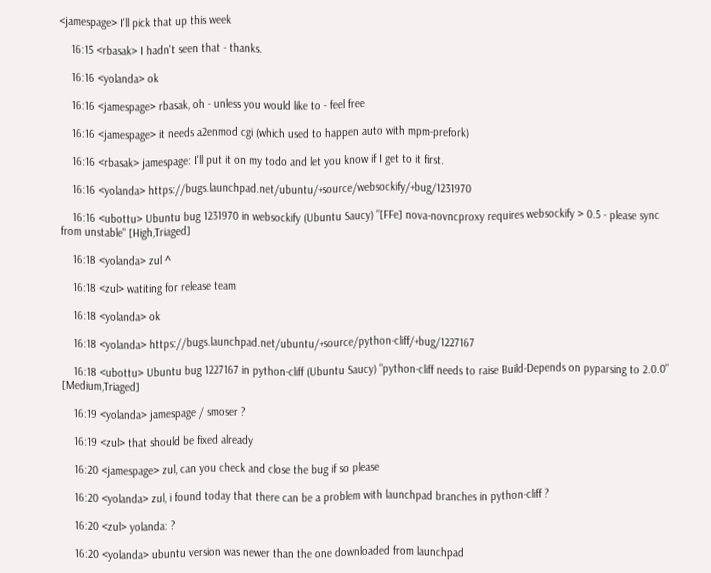<jamespage> I'll pick that up this week

    16:15 <rbasak> I hadn't seen that - thanks.

    16:16 <yolanda> ok

    16:16 <jamespage> rbasak, oh - unless you would like to - feel free

    16:16 <jamespage> it needs a2enmod cgi (which used to happen auto with mpm-prefork)

    16:16 <rbasak> jamespage: I'll put it on my todo and let you know if I get to it first.

    16:16 <yolanda> https://bugs.launchpad.net/ubuntu/+source/websockify/+bug/1231970

    16:16 <ubottu> Ubuntu bug 1231970 in websockify (Ubuntu Saucy) "[FFe] nova-novncproxy requires websockify > 0.5 - please sync from unstable" [High,Triaged]

    16:18 <yolanda> zul ^

    16:18 <zul> watiting for release team

    16:18 <yolanda> ok

    16:18 <yolanda> https://bugs.launchpad.net/ubuntu/+source/python-cliff/+bug/1227167

    16:18 <ubottu> Ubuntu bug 1227167 in python-cliff (Ubuntu Saucy) "python-cliff needs to raise Build-Depends on pyparsing to 2.0.0" [Medium,Triaged]

    16:19 <yolanda> jamespage / smoser ?

    16:19 <zul> that should be fixed already

    16:20 <jamespage> zul, can you check and close the bug if so please

    16:20 <yolanda> zul, i found today that there can be a problem with launchpad branches in python-cliff ?

    16:20 <zul> yolanda: ?

    16:20 <yolanda> ubuntu version was newer than the one downloaded from launchpad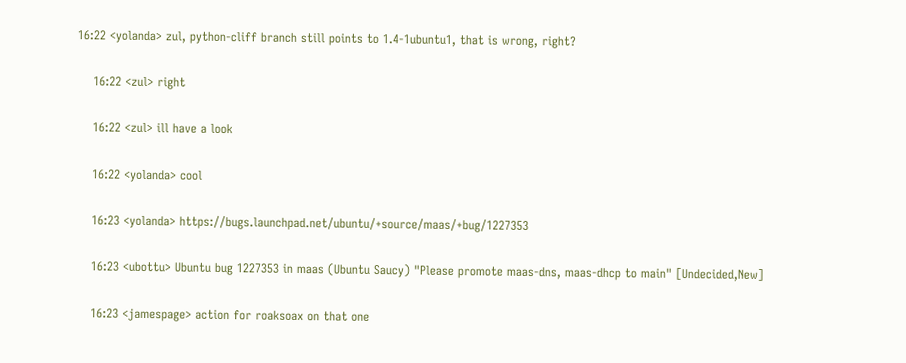16:22 <yolanda> zul, python-cliff branch still points to 1.4-1ubuntu1, that is wrong, right?

    16:22 <zul> right

    16:22 <zul> ill have a look

    16:22 <yolanda> cool

    16:23 <yolanda> https://bugs.launchpad.net/ubuntu/+source/maas/+bug/1227353

    16:23 <ubottu> Ubuntu bug 1227353 in maas (Ubuntu Saucy) "Please promote maas-dns, maas-dhcp to main" [Undecided,New]

    16:23 <jamespage> action for roaksoax on that one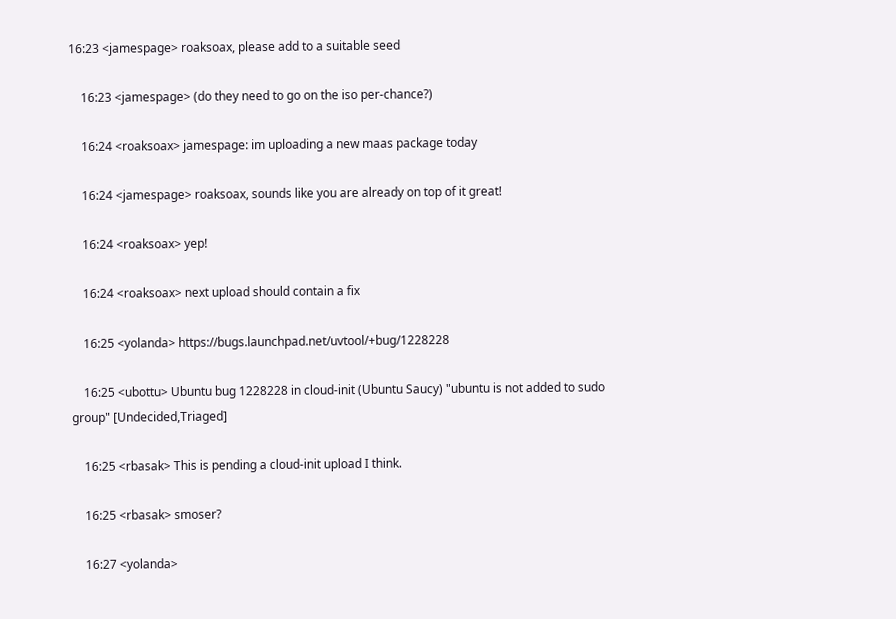16:23 <jamespage> roaksoax, please add to a suitable seed

    16:23 <jamespage> (do they need to go on the iso per-chance?)

    16:24 <roaksoax> jamespage: im uploading a new maas package today

    16:24 <jamespage> roaksoax, sounds like you are already on top of it great!

    16:24 <roaksoax> yep!

    16:24 <roaksoax> next upload should contain a fix

    16:25 <yolanda> https://bugs.launchpad.net/uvtool/+bug/1228228

    16:25 <ubottu> Ubuntu bug 1228228 in cloud-init (Ubuntu Saucy) "ubuntu is not added to sudo group" [Undecided,Triaged]

    16:25 <rbasak> This is pending a cloud-init upload I think.

    16:25 <rbasak> smoser?

    16:27 <yolanda>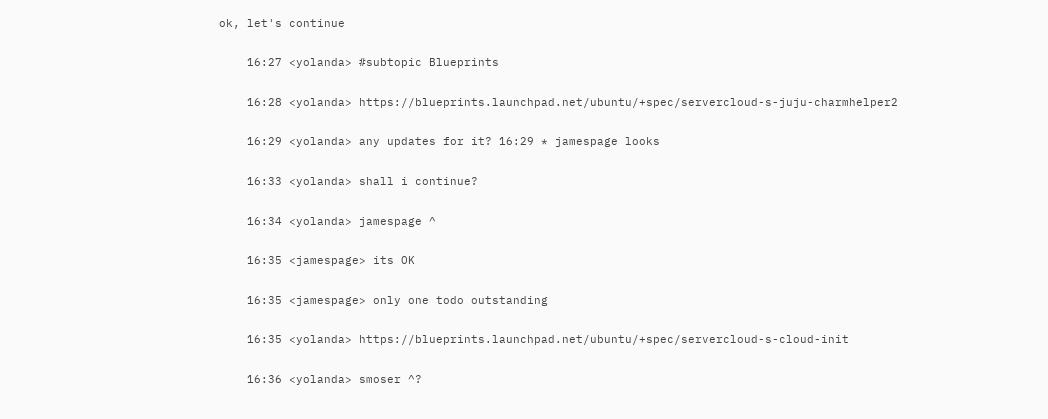ok, let's continue

    16:27 <yolanda> #subtopic Blueprints

    16:28 <yolanda> https://blueprints.launchpad.net/ubuntu/+spec/servercloud-s-juju-charmhelper2

    16:29 <yolanda> any updates for it? 16:29 * jamespage looks

    16:33 <yolanda> shall i continue?

    16:34 <yolanda> jamespage ^

    16:35 <jamespage> its OK

    16:35 <jamespage> only one todo outstanding

    16:35 <yolanda> https://blueprints.launchpad.net/ubuntu/+spec/servercloud-s-cloud-init

    16:36 <yolanda> smoser ^?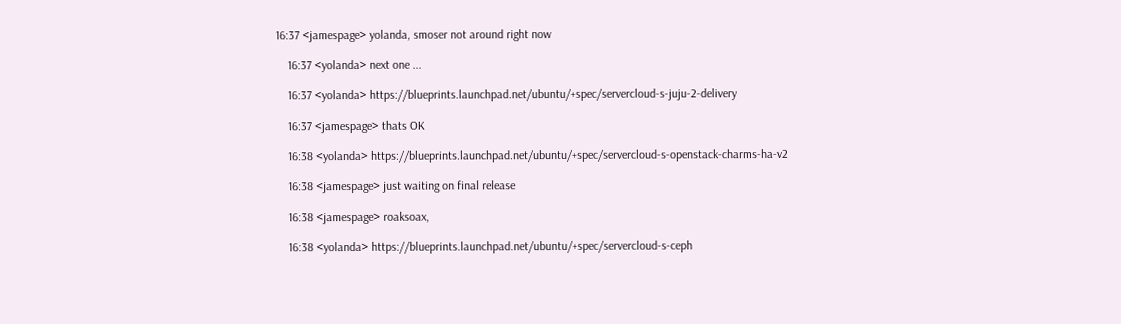16:37 <jamespage> yolanda, smoser not around right now

    16:37 <yolanda> next one ...

    16:37 <yolanda> https://blueprints.launchpad.net/ubuntu/+spec/servercloud-s-juju-2-delivery

    16:37 <jamespage> thats OK

    16:38 <yolanda> https://blueprints.launchpad.net/ubuntu/+spec/servercloud-s-openstack-charms-ha-v2

    16:38 <jamespage> just waiting on final release

    16:38 <jamespage> roaksoax,

    16:38 <yolanda> https://blueprints.launchpad.net/ubuntu/+spec/servercloud-s-ceph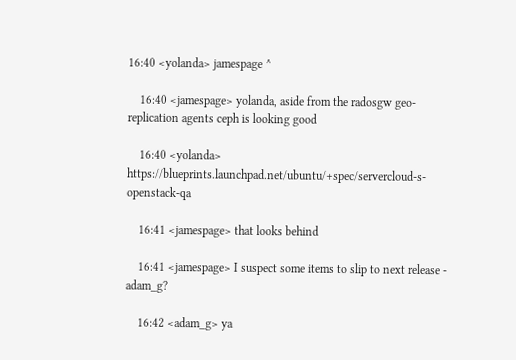16:40 <yolanda> jamespage ^

    16:40 <jamespage> yolanda, aside from the radosgw geo-replication agents ceph is looking good

    16:40 <yolanda> https://blueprints.launchpad.net/ubuntu/+spec/servercloud-s-openstack-qa

    16:41 <jamespage> that looks behind

    16:41 <jamespage> I suspect some items to slip to next release - adam_g?

    16:42 <adam_g> ya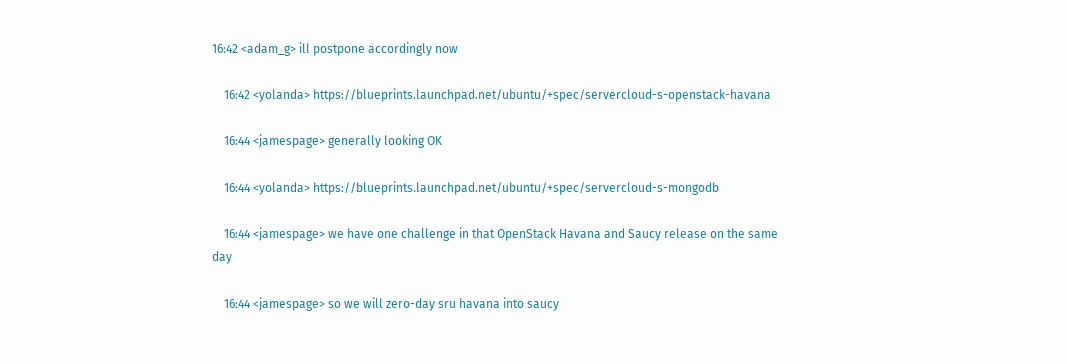16:42 <adam_g> ill postpone accordingly now

    16:42 <yolanda> https://blueprints.launchpad.net/ubuntu/+spec/servercloud-s-openstack-havana

    16:44 <jamespage> generally looking OK

    16:44 <yolanda> https://blueprints.launchpad.net/ubuntu/+spec/servercloud-s-mongodb

    16:44 <jamespage> we have one challenge in that OpenStack Havana and Saucy release on the same day

    16:44 <jamespage> so we will zero-day sru havana into saucy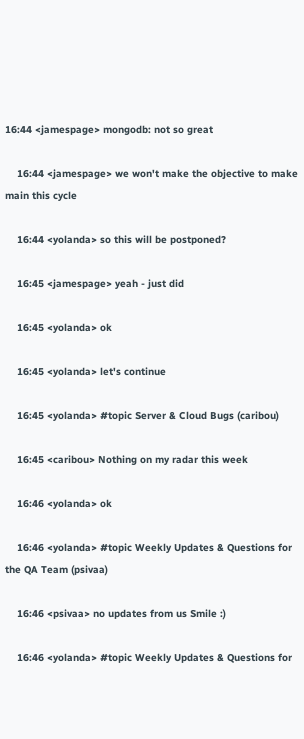16:44 <jamespage> mongodb: not so great

    16:44 <jamespage> we won't make the objective to make main this cycle

    16:44 <yolanda> so this will be postponed?

    16:45 <jamespage> yeah - just did

    16:45 <yolanda> ok

    16:45 <yolanda> let's continue

    16:45 <yolanda> #topic Server & Cloud Bugs (caribou)

    16:45 <caribou> Nothing on my radar this week

    16:46 <yolanda> ok

    16:46 <yolanda> #topic Weekly Updates & Questions for the QA Team (psivaa)

    16:46 <psivaa> no updates from us Smile :)

    16:46 <yolanda> #topic Weekly Updates & Questions for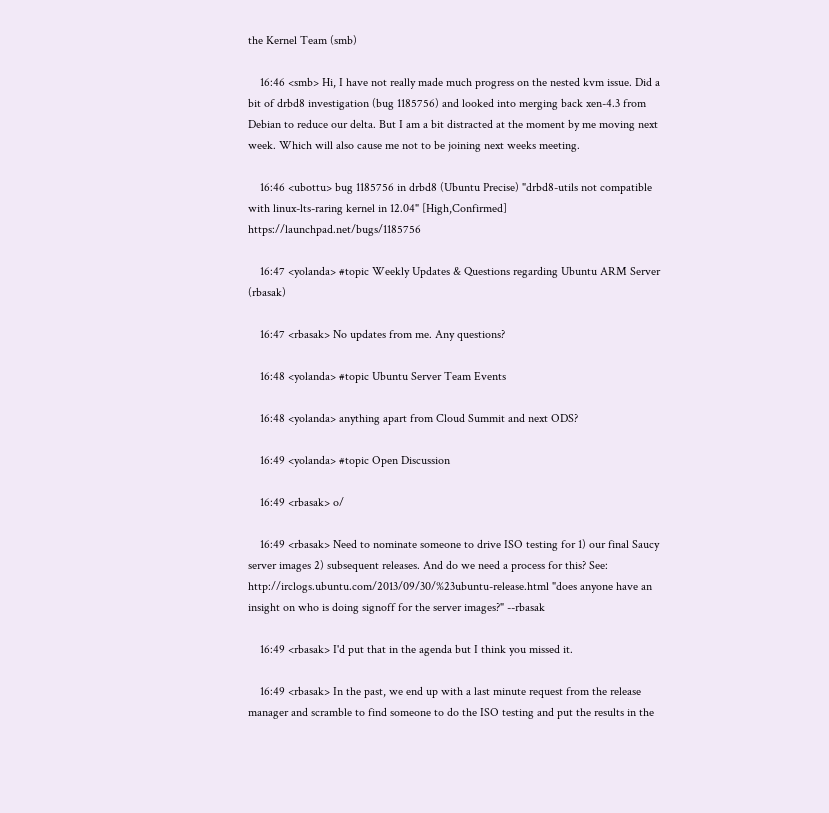the Kernel Team (smb)

    16:46 <smb> Hi, I have not really made much progress on the nested kvm issue. Did a bit of drbd8 investigation (bug 1185756) and looked into merging back xen-4.3 from Debian to reduce our delta. But I am a bit distracted at the moment by me moving next week. Which will also cause me not to be joining next weeks meeting.

    16:46 <ubottu> bug 1185756 in drbd8 (Ubuntu Precise) "drbd8-utils not compatible with linux-lts-raring kernel in 12.04" [High,Confirmed] https://launchpad.net/bugs/1185756

    16:47 <yolanda> #topic Weekly Updates & Questions regarding Ubuntu ARM Server (rbasak)

    16:47 <rbasak> No updates from me. Any questions?

    16:48 <yolanda> #topic Ubuntu Server Team Events

    16:48 <yolanda> anything apart from Cloud Summit and next ODS?

    16:49 <yolanda> #topic Open Discussion

    16:49 <rbasak> o/

    16:49 <rbasak> Need to nominate someone to drive ISO testing for 1) our final Saucy server images 2) subsequent releases. And do we need a process for this? See: http://irclogs.ubuntu.com/2013/09/30/%23ubuntu-release.html "does anyone have an insight on who is doing signoff for the server images?" --rbasak

    16:49 <rbasak> I'd put that in the agenda but I think you missed it.

    16:49 <rbasak> In the past, we end up with a last minute request from the release manager and scramble to find someone to do the ISO testing and put the results in the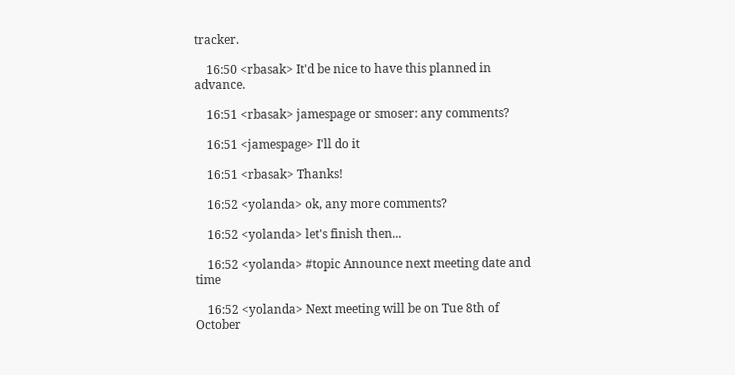tracker.

    16:50 <rbasak> It'd be nice to have this planned in advance.

    16:51 <rbasak> jamespage or smoser: any comments?

    16:51 <jamespage> I'll do it

    16:51 <rbasak> Thanks!

    16:52 <yolanda> ok, any more comments?

    16:52 <yolanda> let's finish then...

    16:52 <yolanda> #topic Announce next meeting date and time

    16:52 <yolanda> Next meeting will be on Tue 8th of October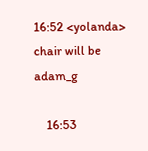16:52 <yolanda> chair will be adam_g

    16:53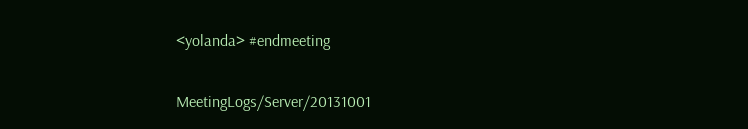<yolanda> #endmeeting

MeetingLogs/Server/20131001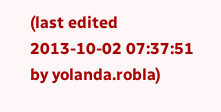(last edited 2013-10-02 07:37:51 by yolanda.robla)